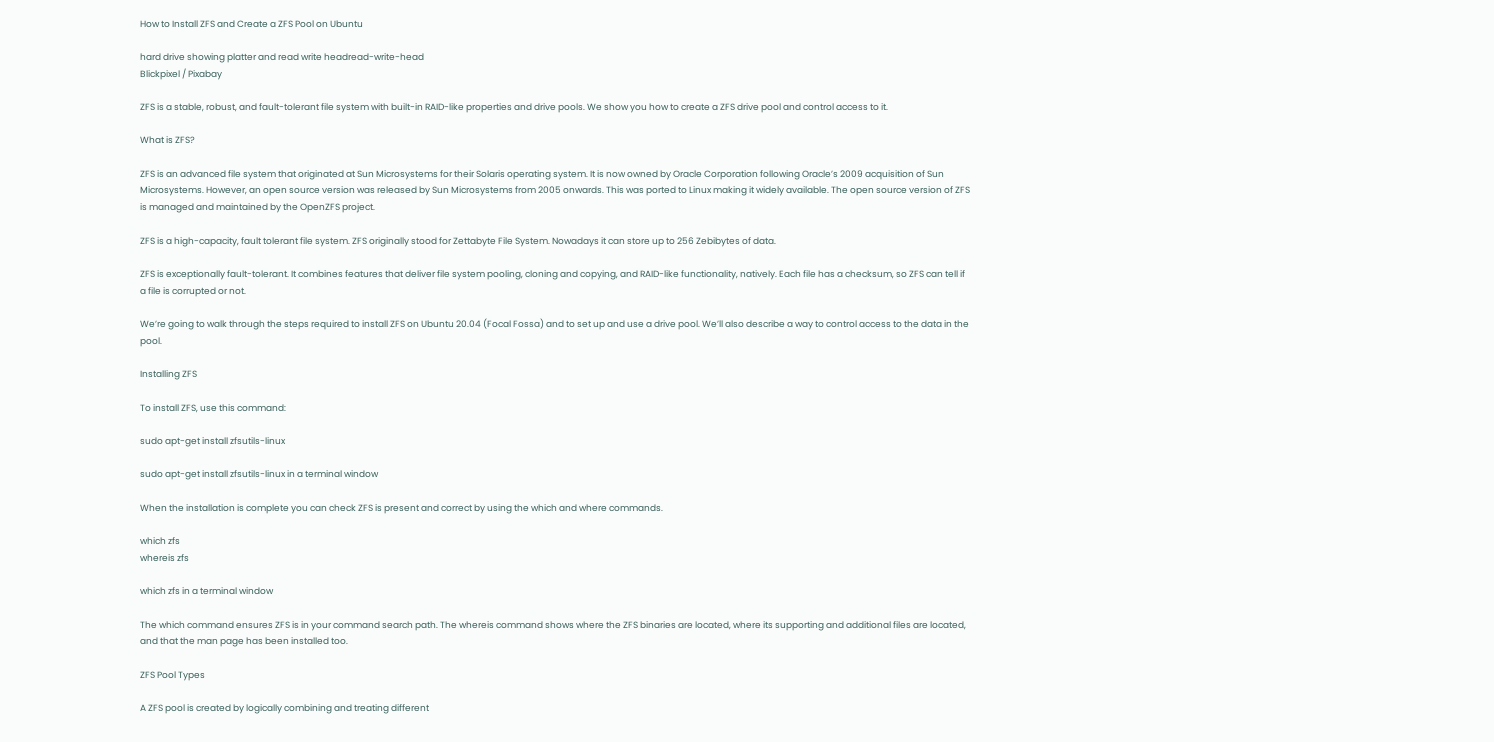How to Install ZFS and Create a ZFS Pool on Ubuntu

hard drive showing platter and read write headread-write-head
Blickpixel / Pixabay

ZFS is a stable, robust, and fault-tolerant file system with built-in RAID-like properties and drive pools. We show you how to create a ZFS drive pool and control access to it.

What is ZFS?

ZFS is an advanced file system that originated at Sun Microsystems for their Solaris operating system. It is now owned by Oracle Corporation following Oracle’s 2009 acquisition of Sun Microsystems. However, an open source version was released by Sun Microsystems from 2005 onwards. This was ported to Linux making it widely available. The open source version of ZFS is managed and maintained by the OpenZFS project.

ZFS is a high-capacity, fault tolerant file system. ZFS originally stood for Zettabyte File System. Nowadays it can store up to 256 Zebibytes of data.

ZFS is exceptionally fault-tolerant. It combines features that deliver file system pooling, cloning and copying, and RAID-like functionality, natively. Each file has a checksum, so ZFS can tell if a file is corrupted or not.

We’re going to walk through the steps required to install ZFS on Ubuntu 20.04 (Focal Fossa) and to set up and use a drive pool. We’ll also describe a way to control access to the data in the pool.

Installing ZFS

To install ZFS, use this command:

sudo apt-get install zfsutils-linux

sudo apt-get install zfsutils-linux in a terminal window

When the installation is complete you can check ZFS is present and correct by using the which and where commands.

which zfs
whereis zfs

which zfs in a terminal window

The which command ensures ZFS is in your command search path. The whereis command shows where the ZFS binaries are located, where its supporting and additional files are located, and that the man page has been installed too.

ZFS Pool Types

A ZFS pool is created by logically combining and treating different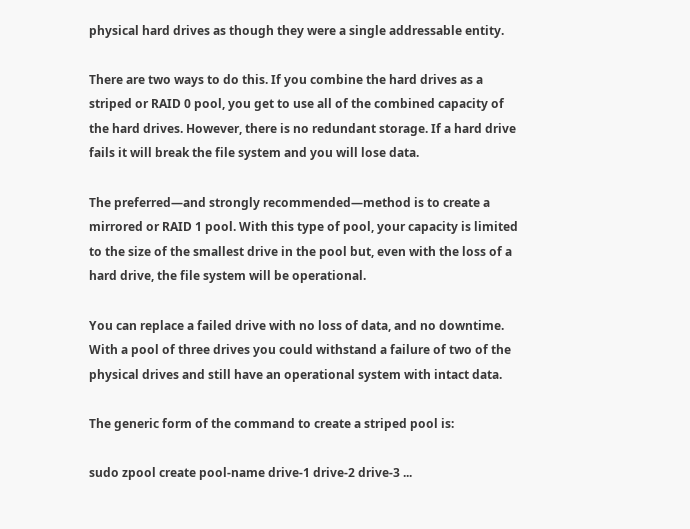physical hard drives as though they were a single addressable entity.

There are two ways to do this. If you combine the hard drives as a striped or RAID 0 pool, you get to use all of the combined capacity of the hard drives. However, there is no redundant storage. If a hard drive fails it will break the file system and you will lose data.

The preferred—and strongly recommended—method is to create a mirrored or RAID 1 pool. With this type of pool, your capacity is limited to the size of the smallest drive in the pool but, even with the loss of a hard drive, the file system will be operational.

You can replace a failed drive with no loss of data, and no downtime. With a pool of three drives you could withstand a failure of two of the physical drives and still have an operational system with intact data.

The generic form of the command to create a striped pool is:

sudo zpool create pool-name drive-1 drive-2 drive-3 ...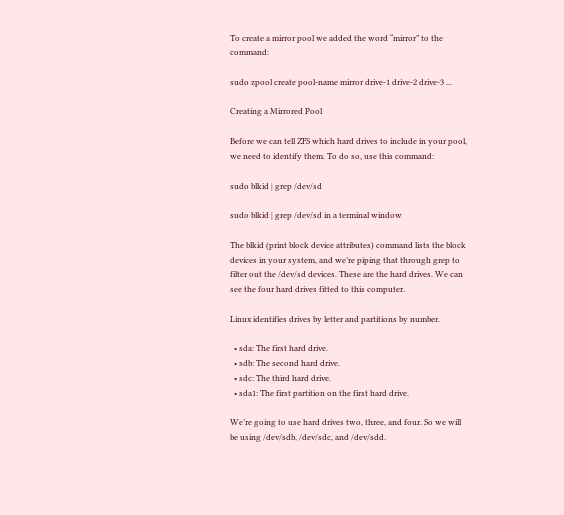To create a mirror pool we added the word “mirror” to the command:

sudo zpool create pool-name mirror drive-1 drive-2 drive-3 ...

Creating a Mirrored Pool

Before we can tell ZFS which hard drives to include in your pool, we need to identify them. To do so, use this command:

sudo blkid | grep /dev/sd

sudo blkid | grep /dev/sd in a terminal window

The blkid (print block device attributes) command lists the block devices in your system, and we’re piping that through grep to filter out the /dev/sd devices. These are the hard drives. We can see the four hard drives fitted to this computer.

Linux identifies drives by letter and partitions by number.

  • sda: The first hard drive.
  • sdb: The second hard drive.
  • sdc: The third hard drive.
  • sda1: The first partition on the first hard drive.

We’re going to use hard drives two, three, and four. So we will be using /dev/sdb, /dev/sdc, and /dev/sdd.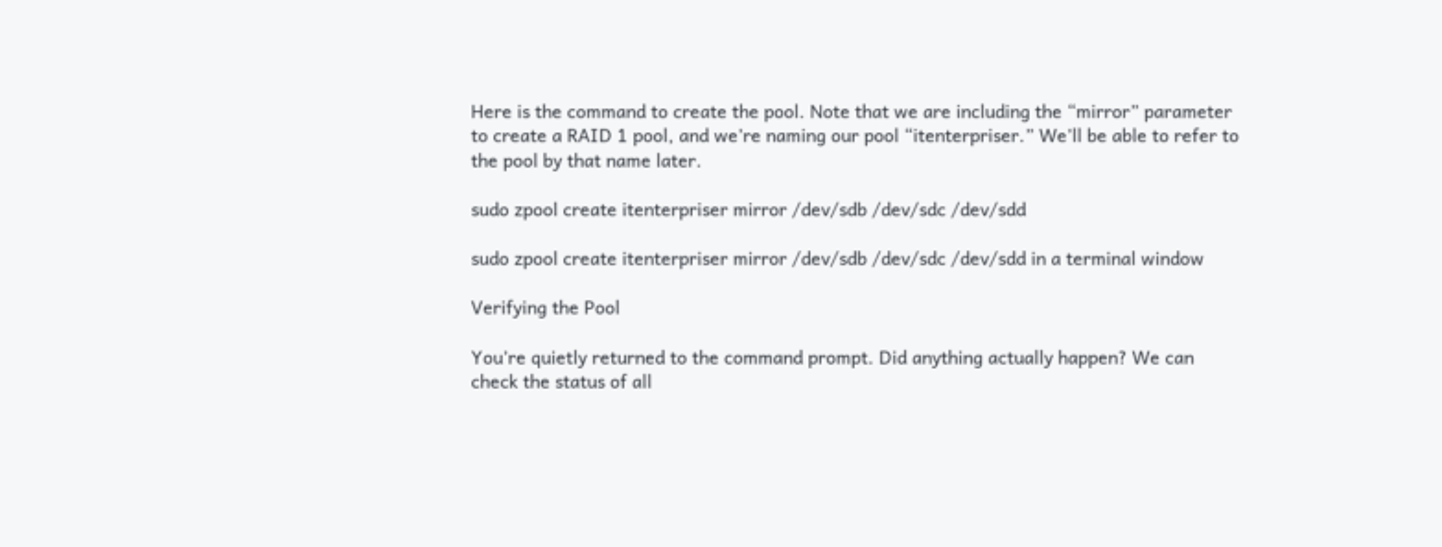Here is the command to create the pool. Note that we are including the “mirror” parameter to create a RAID 1 pool, and we’re naming our pool “itenterpriser.” We’ll be able to refer to the pool by that name later.

sudo zpool create itenterpriser mirror /dev/sdb /dev/sdc /dev/sdd

sudo zpool create itenterpriser mirror /dev/sdb /dev/sdc /dev/sdd in a terminal window

Verifying the Pool

You’re quietly returned to the command prompt. Did anything actually happen? We can check the status of all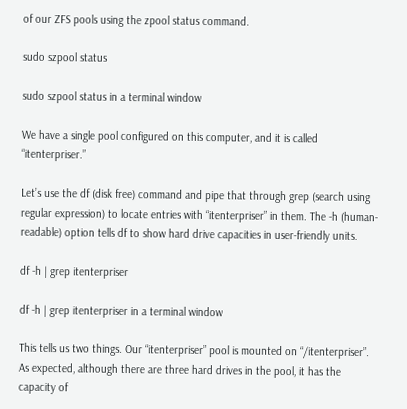of our ZFS pools using the zpool status command.

sudo szpool status

sudo szpool status in a terminal window

We have a single pool configured on this computer, and it is called “itenterpriser.”

Let’s use the df (disk free) command and pipe that through grep (search using regular expression) to locate entries with “itenterpriser” in them. The -h (human-readable) option tells df to show hard drive capacities in user-friendly units.

df -h | grep itenterpriser

df -h | grep itenterpriser in a terminal window

This tells us two things. Our “itenterpriser” pool is mounted on “/itenterpriser”. As expected, although there are three hard drives in the pool, it has the capacity of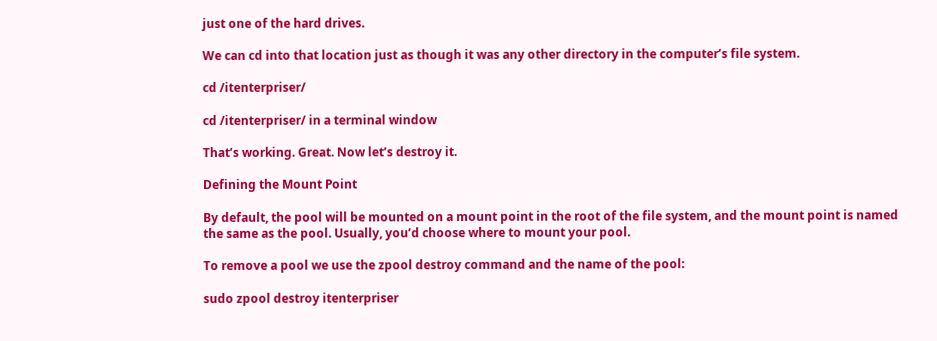just one of the hard drives.

We can cd into that location just as though it was any other directory in the computer’s file system.

cd /itenterpriser/

cd /itenterpriser/ in a terminal window

That’s working. Great. Now let’s destroy it.

Defining the Mount Point

By default, the pool will be mounted on a mount point in the root of the file system, and the mount point is named the same as the pool. Usually, you’d choose where to mount your pool.

To remove a pool we use the zpool destroy command and the name of the pool:

sudo zpool destroy itenterpriser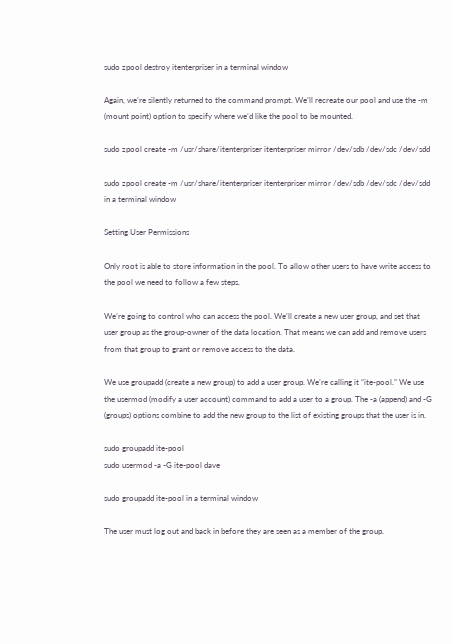sudo zpool destroy itenterpriser in a terminal window

Again, we’re silently returned to the command prompt. We’ll recreate our pool and use the -m (mount point) option to specify where we’d like the pool to be mounted.

sudo zpool create -m /usr/share/itenterpriser itenterpriser mirror /dev/sdb /dev/sdc /dev/sdd

sudo zpool create -m /usr/share/itenterpriser itenterpriser mirror /dev/sdb /dev/sdc /dev/sdd in a terminal window

Setting User Permissions

Only root is able to store information in the pool. To allow other users to have write access to the pool we need to follow a few steps.

We’re going to control who can access the pool. We’ll create a new user group, and set that user group as the group-owner of the data location. That means we can add and remove users from that group to grant or remove access to the data.

We use groupadd (create a new group) to add a user group. We’re calling it “ite-pool.” We use the usermod (modify a user account) command to add a user to a group. The -a (append) and -G (groups) options combine to add the new group to the list of existing groups that the user is in.

sudo groupadd ite-pool
sudo usermod -a -G ite-pool dave

sudo groupadd ite-pool in a terminal window

The user must log out and back in before they are seen as a member of the group.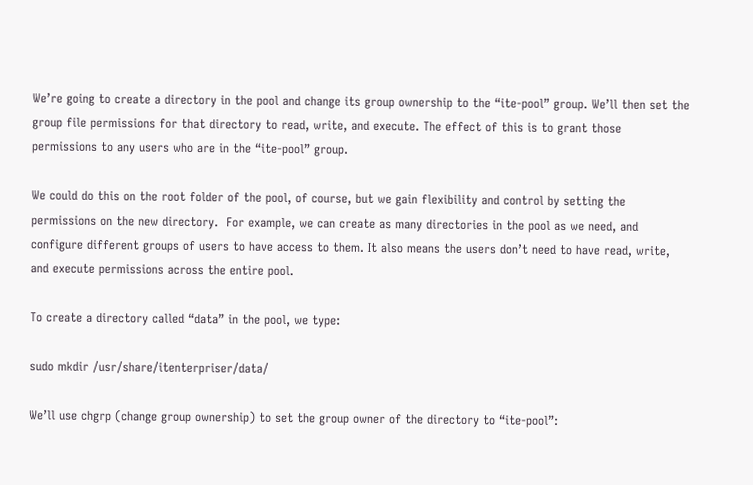We’re going to create a directory in the pool and change its group ownership to the “ite-pool” group. We’ll then set the group file permissions for that directory to read, write, and execute. The effect of this is to grant those permissions to any users who are in the “ite-pool” group.

We could do this on the root folder of the pool, of course, but we gain flexibility and control by setting the permissions on the new directory.  For example, we can create as many directories in the pool as we need, and configure different groups of users to have access to them. It also means the users don’t need to have read, write, and execute permissions across the entire pool.

To create a directory called “data” in the pool, we type:

sudo mkdir /usr/share/itenterpriser/data/

We’ll use chgrp (change group ownership) to set the group owner of the directory to “ite-pool”: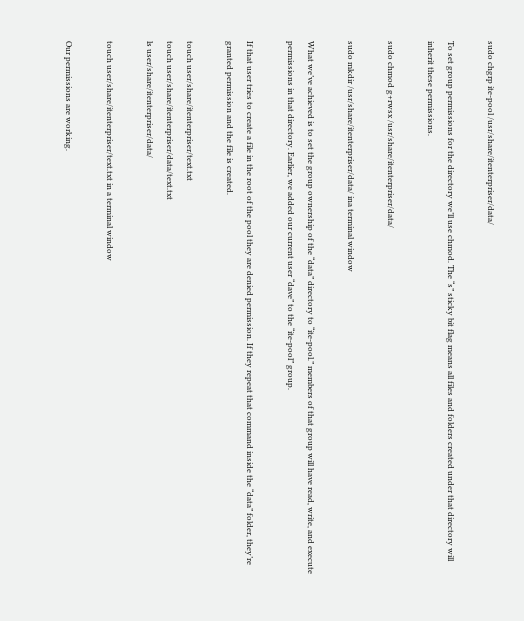sudo chgrp ite-pool /usr/share/itenterpriser/data/

To set group permissions for the directory we’ll use chmod. The “s” sticky bit flag means all files and folders created under that directory will inherit these permissions.

sudo chmod g+rwsx /usr/share/itenterpriser/data/

sudo mkdir /usr/share/itenterpriser/data/ ina terminal window

What we’ve achieved is to set the group ownership of the “data” directory to “ite-pool.” members of that group will have read, write, and execute permissions in that directory. Earlier, we added our current user “dave” to the “ite-pool” group.

If that user tries to create a file in the root of the pool they are denied permission. If they repeat that command inside the “data” folder, they’re granted permission and the file is created.

touch user/share/itenterpriser/text.txt
touch user/share/itenterpriser/data/text.txt
ls user/share/itenterpriser/data/

touch user/share/itenterpriser/text.txt in a terminal window

Our permissions are working.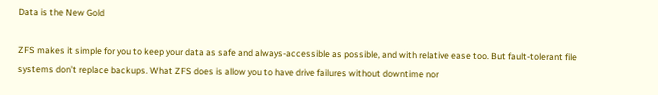Data is the New Gold

ZFS makes it simple for you to keep your data as safe and always-accessible as possible, and with relative ease too. But fault-tolerant file systems don’t replace backups. What ZFS does is allow you to have drive failures without downtime nor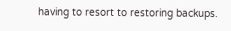having to resort to restoring backups.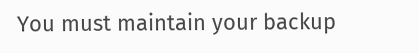You must maintain your backup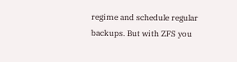regime and schedule regular backups. But with ZFS you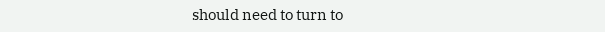should need to turn to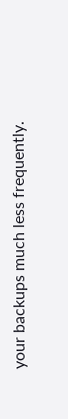your backups much less frequently.